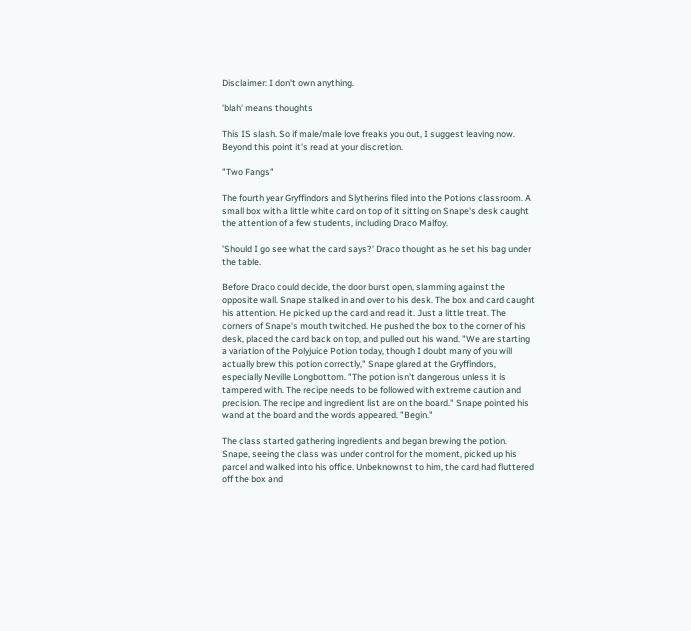Disclaimer: I don't own anything.

'blah' means thoughts

This IS slash. So if male/male love freaks you out, I suggest leaving now. Beyond this point it's read at your discretion.

"Two Fangs"

The fourth year Gryffindors and Slytherins filed into the Potions classroom. A small box with a little white card on top of it sitting on Snape's desk caught the attention of a few students, including Draco Malfoy.

'Should I go see what the card says?' Draco thought as he set his bag under the table.

Before Draco could decide, the door burst open, slamming against the opposite wall. Snape stalked in and over to his desk. The box and card caught his attention. He picked up the card and read it. Just a little treat. The corners of Snape's mouth twitched. He pushed the box to the corner of his desk, placed the card back on top, and pulled out his wand. "We are starting a variation of the Polyjuice Potion today, though I doubt many of you will actually brew this potion correctly," Snape glared at the Gryffindors, especially Neville Longbottom. "The potion isn't dangerous unless it is tampered with. The recipe needs to be followed with extreme caution and precision. The recipe and ingredient list are on the board." Snape pointed his wand at the board and the words appeared. "Begin."

The class started gathering ingredients and began brewing the potion. Snape, seeing the class was under control for the moment, picked up his parcel and walked into his office. Unbeknownst to him, the card had fluttered off the box and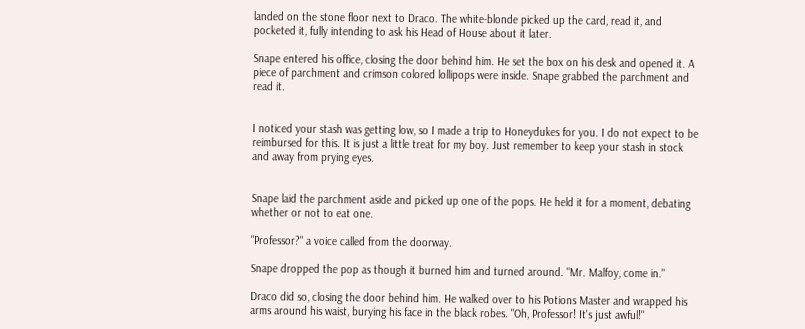landed on the stone floor next to Draco. The white-blonde picked up the card, read it, and pocketed it, fully intending to ask his Head of House about it later.

Snape entered his office, closing the door behind him. He set the box on his desk and opened it. A piece of parchment and crimson colored lollipops were inside. Snape grabbed the parchment and read it.


I noticed your stash was getting low, so I made a trip to Honeydukes for you. I do not expect to be reimbursed for this. It is just a little treat for my boy. Just remember to keep your stash in stock and away from prying eyes.


Snape laid the parchment aside and picked up one of the pops. He held it for a moment, debating whether or not to eat one.

"Professor?" a voice called from the doorway.

Snape dropped the pop as though it burned him and turned around. "Mr. Malfoy, come in."

Draco did so, closing the door behind him. He walked over to his Potions Master and wrapped his arms around his waist, burying his face in the black robes. "Oh, Professor! It's just awful!"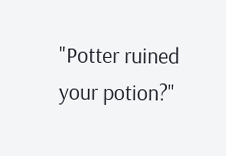"Potter ruined your potion?"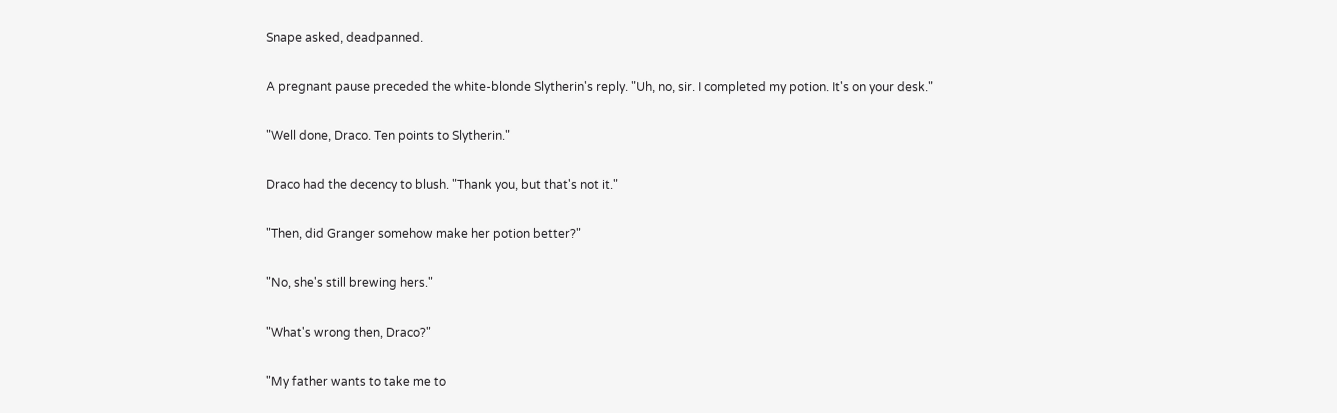Snape asked, deadpanned.

A pregnant pause preceded the white-blonde Slytherin's reply. "Uh, no, sir. I completed my potion. It's on your desk."

"Well done, Draco. Ten points to Slytherin."

Draco had the decency to blush. "Thank you, but that's not it."

"Then, did Granger somehow make her potion better?"

"No, she's still brewing hers."

"What's wrong then, Draco?"

"My father wants to take me to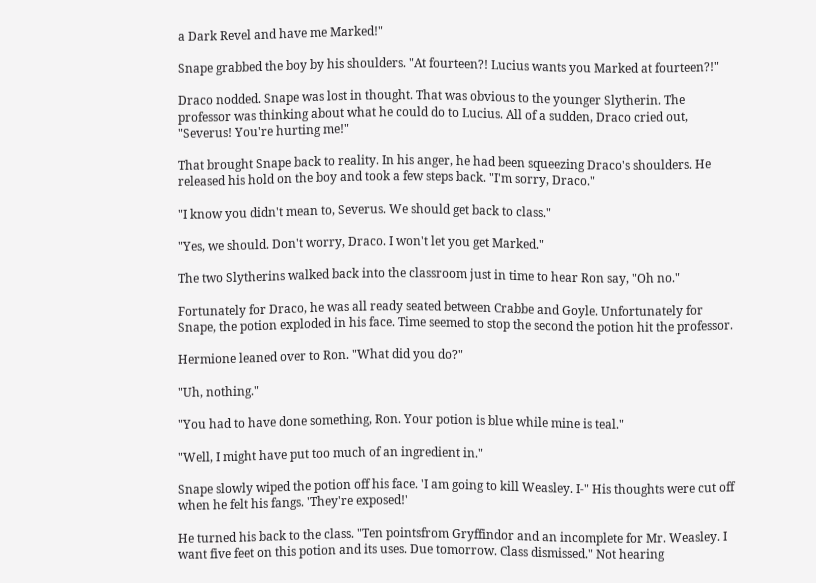a Dark Revel and have me Marked!"

Snape grabbed the boy by his shoulders. "At fourteen?! Lucius wants you Marked at fourteen?!"

Draco nodded. Snape was lost in thought. That was obvious to the younger Slytherin. The professor was thinking about what he could do to Lucius. All of a sudden, Draco cried out, "Severus! You're hurting me!"

That brought Snape back to reality. In his anger, he had been squeezing Draco's shoulders. He released his hold on the boy and took a few steps back. "I'm sorry, Draco."

"I know you didn't mean to, Severus. We should get back to class."

"Yes, we should. Don't worry, Draco. I won't let you get Marked."

The two Slytherins walked back into the classroom just in time to hear Ron say, "Oh no."

Fortunately for Draco, he was all ready seated between Crabbe and Goyle. Unfortunately for Snape, the potion exploded in his face. Time seemed to stop the second the potion hit the professor.

Hermione leaned over to Ron. "What did you do?"

"Uh, nothing."

"You had to have done something, Ron. Your potion is blue while mine is teal."

"Well, I might have put too much of an ingredient in."

Snape slowly wiped the potion off his face. 'I am going to kill Weasley. I-" His thoughts were cut off when he felt his fangs. 'They're exposed!'

He turned his back to the class. "Ten pointsfrom Gryffindor and an incomplete for Mr. Weasley. I want five feet on this potion and its uses. Due tomorrow. Class dismissed." Not hearing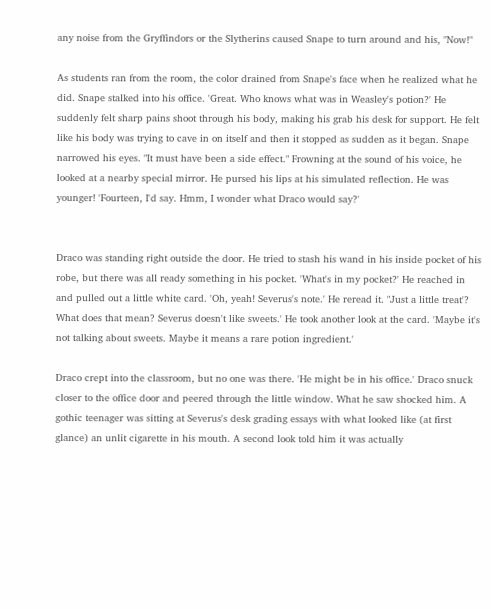any noise from the Gryffindors or the Slytherins caused Snape to turn around and his, "Now!"

As students ran from the room, the color drained from Snape's face when he realized what he did. Snape stalked into his office. 'Great. Who knows what was in Weasley's potion?' He suddenly felt sharp pains shoot through his body, making his grab his desk for support. He felt like his body was trying to cave in on itself and then it stopped as sudden as it began. Snape narrowed his eyes. "It must have been a side effect." Frowning at the sound of his voice, he looked at a nearby special mirror. He pursed his lips at his simulated reflection. He was younger! 'Fourteen, I'd say. Hmm, I wonder what Draco would say?'


Draco was standing right outside the door. He tried to stash his wand in his inside pocket of his robe, but there was all ready something in his pocket. 'What's in my pocket?' He reached in and pulled out a little white card. 'Oh, yeah! Severus's note.' He reread it. "Just a little treat'? What does that mean? Severus doesn't like sweets.' He took another look at the card. 'Maybe it's not talking about sweets. Maybe it means a rare potion ingredient.'

Draco crept into the classroom, but no one was there. 'He might be in his office.' Draco snuck closer to the office door and peered through the little window. What he saw shocked him. A gothic teenager was sitting at Severus's desk grading essays with what looked like (at first glance) an unlit cigarette in his mouth. A second look told him it was actually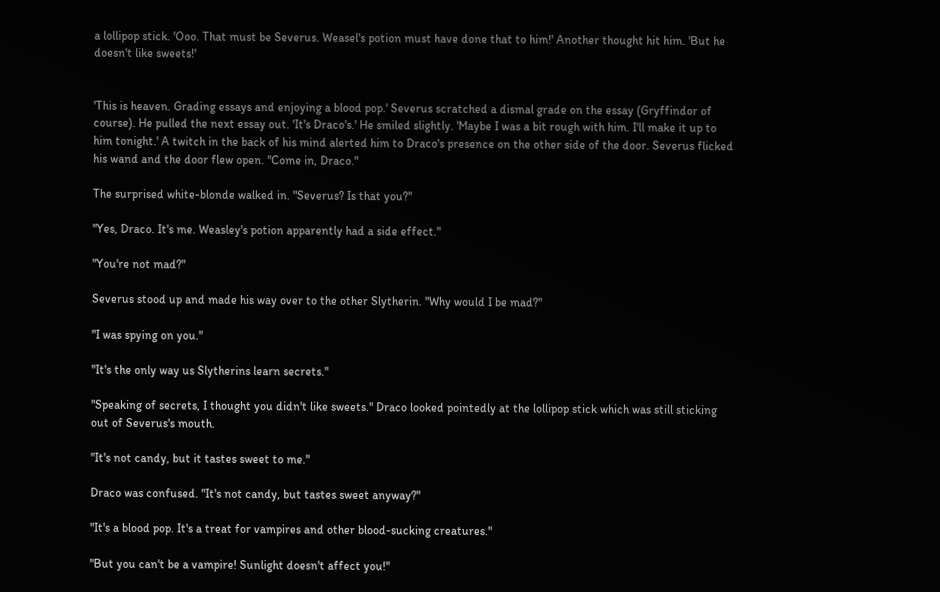a lollipop stick. 'Ooo. That must be Severus. Weasel's potion must have done that to him!' Another thought hit him. 'But he doesn't like sweets!'


'This is heaven. Grading essays and enjoying a blood pop.' Severus scratched a dismal grade on the essay (Gryffindor of course). He pulled the next essay out. 'It's Draco's.' He smiled slightly. 'Maybe I was a bit rough with him. I'll make it up to him tonight.' A twitch in the back of his mind alerted him to Draco's presence on the other side of the door. Severus flicked his wand and the door flew open. "Come in, Draco."

The surprised white-blonde walked in. "Severus? Is that you?"

"Yes, Draco. It's me. Weasley's potion apparently had a side effect."

"You're not mad?"

Severus stood up and made his way over to the other Slytherin. "Why would I be mad?"

"I was spying on you."

"It's the only way us Slytherins learn secrets."

"Speaking of secrets, I thought you didn't like sweets." Draco looked pointedly at the lollipop stick which was still sticking out of Severus's mouth.

"It's not candy, but it tastes sweet to me."

Draco was confused. "It's not candy, but tastes sweet anyway?"

"It's a blood pop. It's a treat for vampires and other blood-sucking creatures."

"But you can't be a vampire! Sunlight doesn't affect you!"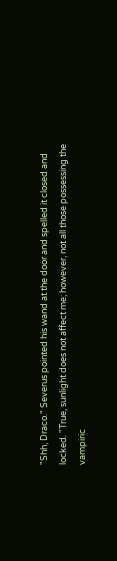"Shh, Draco." Severus pointed his wand at the door and spelled it closed and locked. "True, sunlight does not affect me; however, not all those possessing the vampiric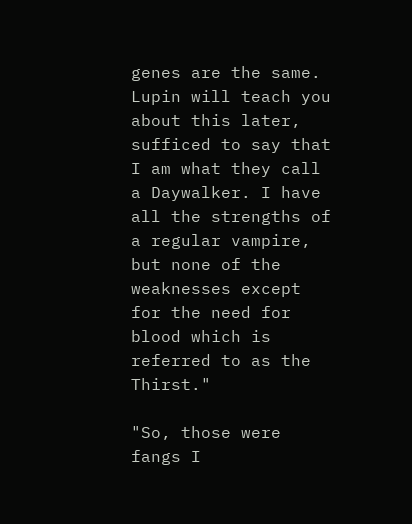genes are the same. Lupin will teach you about this later, sufficed to say that I am what they call a Daywalker. I have all the strengths of a regular vampire, but none of the weaknesses except for the need for blood which is referred to as the Thirst."

"So, those were fangs I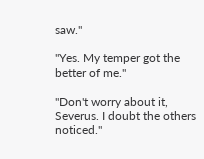saw."

"Yes. My temper got the better of me."

"Don't worry about it, Severus. I doubt the others noticed."